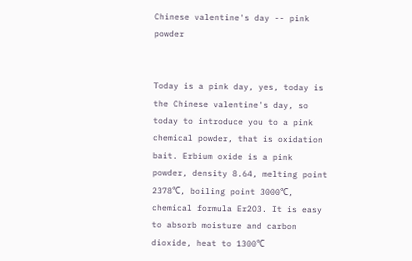Chinese valentine's day -- pink powder


Today is a pink day, yes, today is the Chinese valentine's day, so today to introduce you to a pink chemical powder, that is oxidation bait. Erbium oxide is a pink powder, density 8.64, melting point 2378℃, boiling point 3000℃, chemical formula Er2O3. It is easy to absorb moisture and carbon dioxide, heat to 1300℃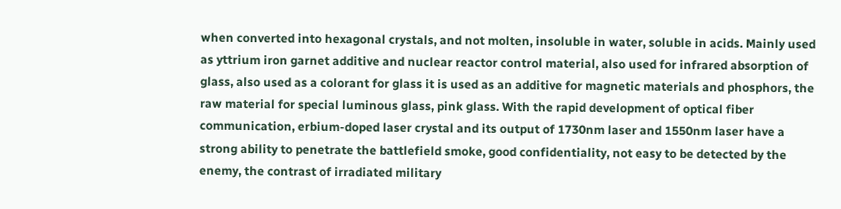when converted into hexagonal crystals, and not molten, insoluble in water, soluble in acids. Mainly used as yttrium iron garnet additive and nuclear reactor control material, also used for infrared absorption of glass, also used as a colorant for glass it is used as an additive for magnetic materials and phosphors, the raw material for special luminous glass, pink glass. With the rapid development of optical fiber communication, erbium-doped laser crystal and its output of 1730nm laser and 1550nm laser have a strong ability to penetrate the battlefield smoke, good confidentiality, not easy to be detected by the enemy, the contrast of irradiated military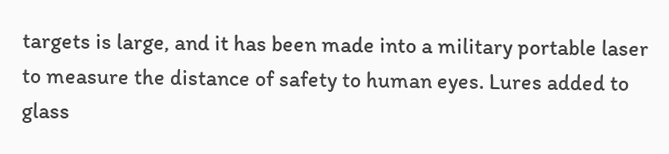targets is large, and it has been made into a military portable laser to measure the distance of safety to human eyes. Lures added to glass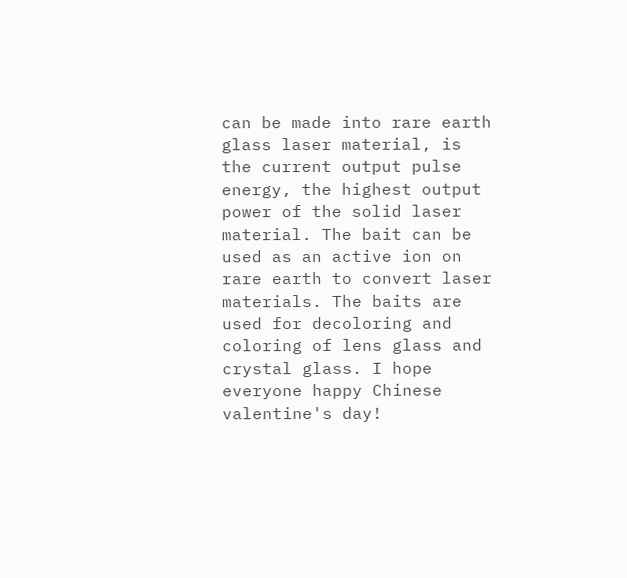can be made into rare earth glass laser material, is the current output pulse energy, the highest output power of the solid laser material. The bait can be used as an active ion on rare earth to convert laser materials. The baits are used for decoloring and coloring of lens glass and crystal glass. I hope everyone happy Chinese valentine's day!